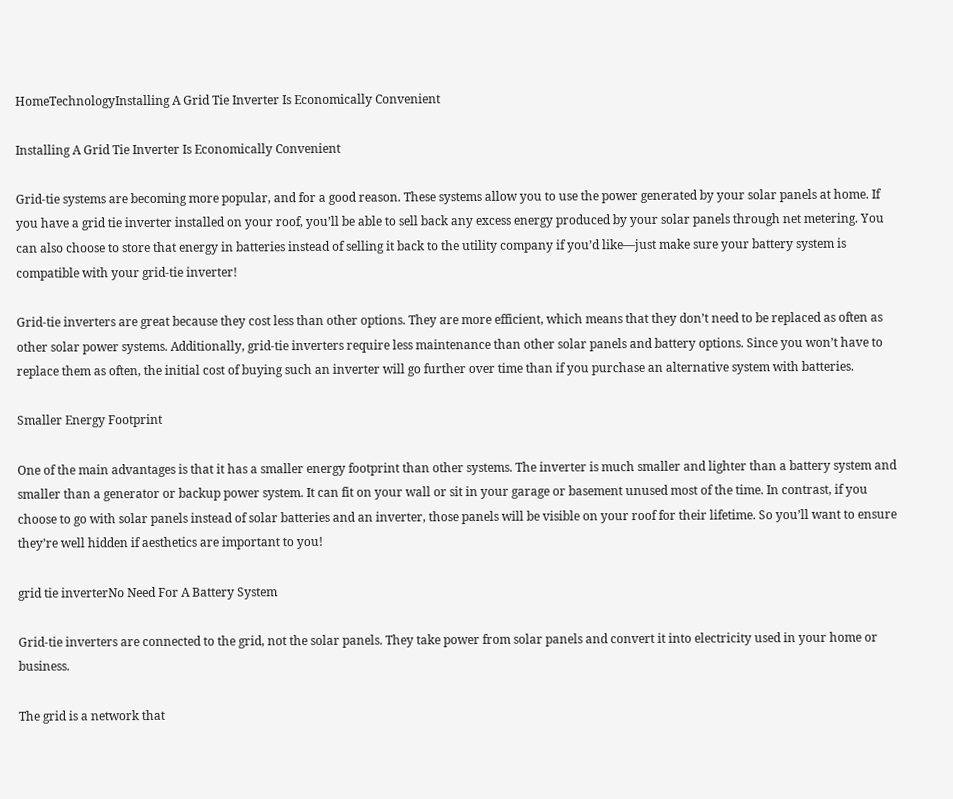HomeTechnologyInstalling A Grid Tie Inverter Is Economically Convenient

Installing A Grid Tie Inverter Is Economically Convenient

Grid-tie systems are becoming more popular, and for a good reason. These systems allow you to use the power generated by your solar panels at home. If you have a grid tie inverter installed on your roof, you’ll be able to sell back any excess energy produced by your solar panels through net metering. You can also choose to store that energy in batteries instead of selling it back to the utility company if you’d like—just make sure your battery system is compatible with your grid-tie inverter!

Grid-tie inverters are great because they cost less than other options. They are more efficient, which means that they don’t need to be replaced as often as other solar power systems. Additionally, grid-tie inverters require less maintenance than other solar panels and battery options. Since you won’t have to replace them as often, the initial cost of buying such an inverter will go further over time than if you purchase an alternative system with batteries.

Smaller Energy Footprint

One of the main advantages is that it has a smaller energy footprint than other systems. The inverter is much smaller and lighter than a battery system and smaller than a generator or backup power system. It can fit on your wall or sit in your garage or basement unused most of the time. In contrast, if you choose to go with solar panels instead of solar batteries and an inverter, those panels will be visible on your roof for their lifetime. So you’ll want to ensure they’re well hidden if aesthetics are important to you!

grid tie inverterNo Need For A Battery System

Grid-tie inverters are connected to the grid, not the solar panels. They take power from solar panels and convert it into electricity used in your home or business.

The grid is a network that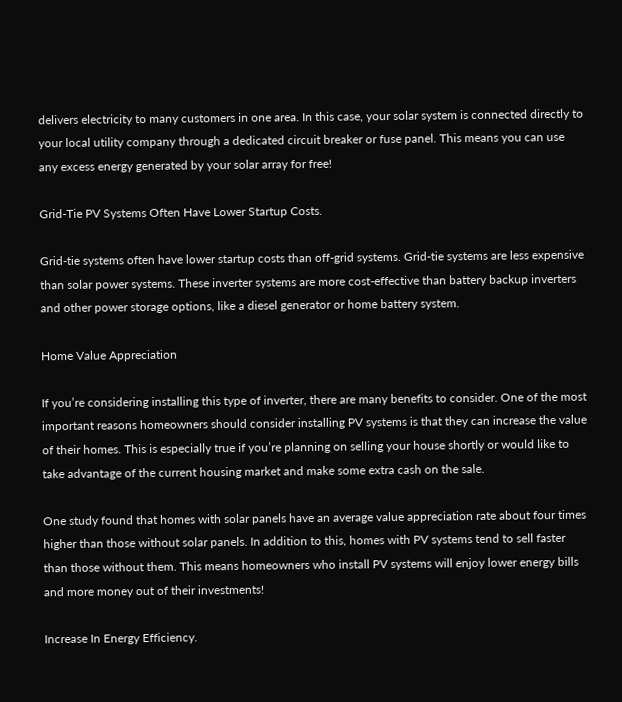delivers electricity to many customers in one area. In this case, your solar system is connected directly to your local utility company through a dedicated circuit breaker or fuse panel. This means you can use any excess energy generated by your solar array for free!

Grid-Tie PV Systems Often Have Lower Startup Costs.

Grid-tie systems often have lower startup costs than off-grid systems. Grid-tie systems are less expensive than solar power systems. These inverter systems are more cost-effective than battery backup inverters and other power storage options, like a diesel generator or home battery system.

Home Value Appreciation

If you’re considering installing this type of inverter, there are many benefits to consider. One of the most important reasons homeowners should consider installing PV systems is that they can increase the value of their homes. This is especially true if you’re planning on selling your house shortly or would like to take advantage of the current housing market and make some extra cash on the sale.

One study found that homes with solar panels have an average value appreciation rate about four times higher than those without solar panels. In addition to this, homes with PV systems tend to sell faster than those without them. This means homeowners who install PV systems will enjoy lower energy bills and more money out of their investments!

Increase In Energy Efficiency.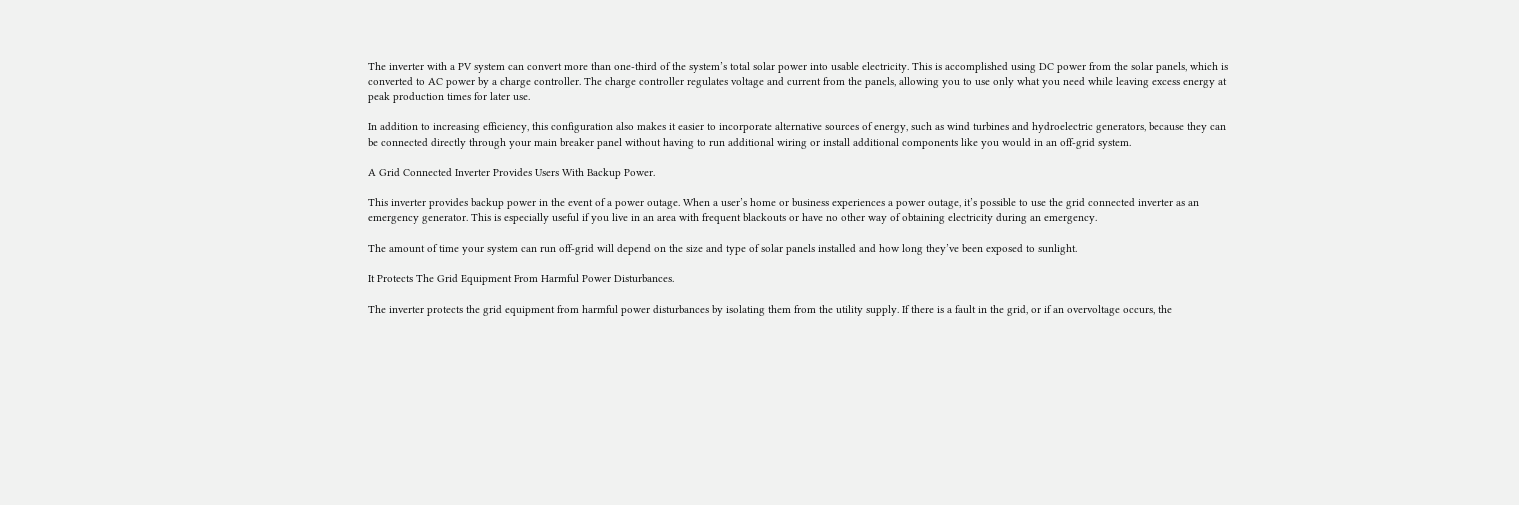The inverter with a PV system can convert more than one-third of the system’s total solar power into usable electricity. This is accomplished using DC power from the solar panels, which is converted to AC power by a charge controller. The charge controller regulates voltage and current from the panels, allowing you to use only what you need while leaving excess energy at peak production times for later use.

In addition to increasing efficiency, this configuration also makes it easier to incorporate alternative sources of energy, such as wind turbines and hydroelectric generators, because they can be connected directly through your main breaker panel without having to run additional wiring or install additional components like you would in an off-grid system.

A Grid Connected Inverter Provides Users With Backup Power.

This inverter provides backup power in the event of a power outage. When a user’s home or business experiences a power outage, it’s possible to use the grid connected inverter as an emergency generator. This is especially useful if you live in an area with frequent blackouts or have no other way of obtaining electricity during an emergency.

The amount of time your system can run off-grid will depend on the size and type of solar panels installed and how long they’ve been exposed to sunlight.

It Protects The Grid Equipment From Harmful Power Disturbances.

The inverter protects the grid equipment from harmful power disturbances by isolating them from the utility supply. If there is a fault in the grid, or if an overvoltage occurs, the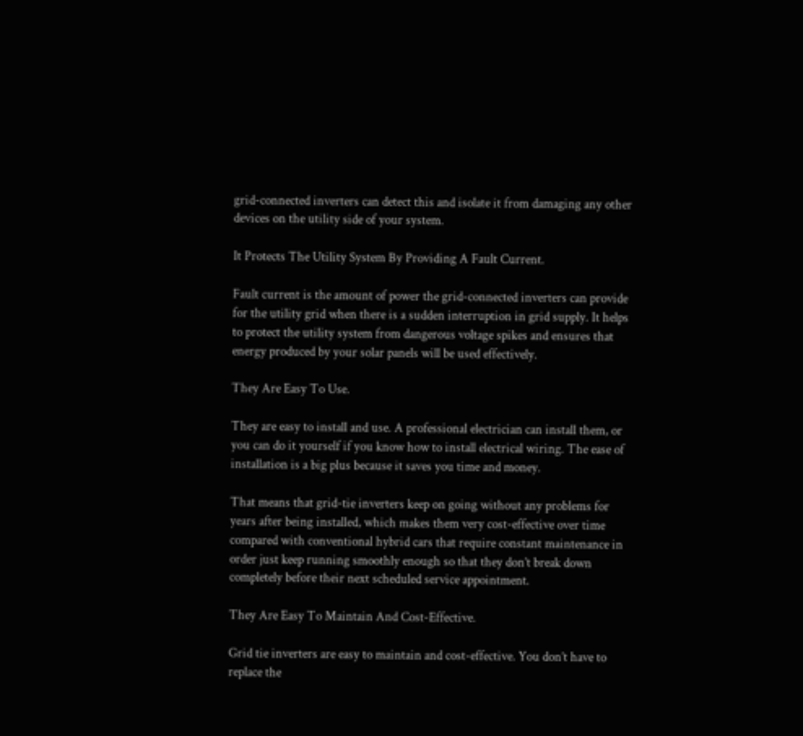grid-connected inverters can detect this and isolate it from damaging any other devices on the utility side of your system.

It Protects The Utility System By Providing A Fault Current.

Fault current is the amount of power the grid-connected inverters can provide for the utility grid when there is a sudden interruption in grid supply. It helps to protect the utility system from dangerous voltage spikes and ensures that energy produced by your solar panels will be used effectively.

They Are Easy To Use.

They are easy to install and use. A professional electrician can install them, or you can do it yourself if you know how to install electrical wiring. The ease of installation is a big plus because it saves you time and money.

That means that grid-tie inverters keep on going without any problems for years after being installed, which makes them very cost-effective over time compared with conventional hybrid cars that require constant maintenance in order just keep running smoothly enough so that they don’t break down completely before their next scheduled service appointment.

They Are Easy To Maintain And Cost-Effective.

Grid tie inverters are easy to maintain and cost-effective. You don’t have to replace the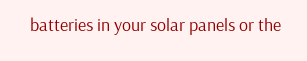batteries in your solar panels or the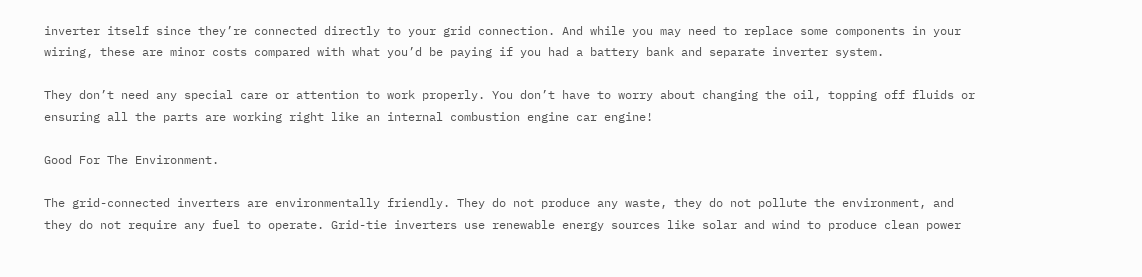inverter itself since they’re connected directly to your grid connection. And while you may need to replace some components in your wiring, these are minor costs compared with what you’d be paying if you had a battery bank and separate inverter system.

They don’t need any special care or attention to work properly. You don’t have to worry about changing the oil, topping off fluids or ensuring all the parts are working right like an internal combustion engine car engine!

Good For The Environment.

The grid-connected inverters are environmentally friendly. They do not produce any waste, they do not pollute the environment, and they do not require any fuel to operate. Grid-tie inverters use renewable energy sources like solar and wind to produce clean power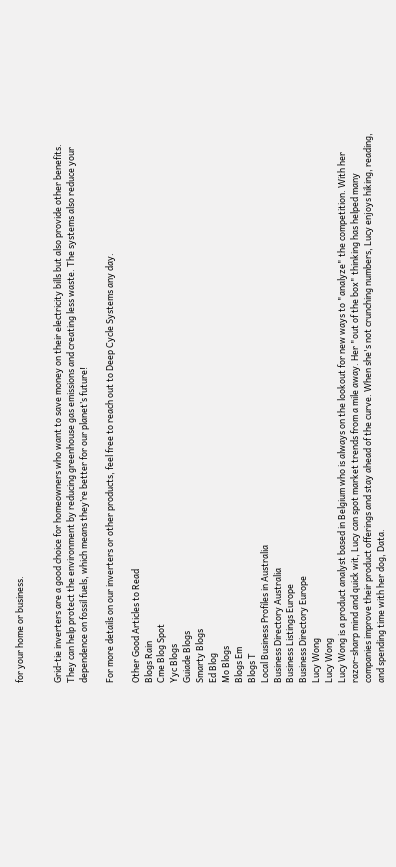for your home or business.


Grid-tie inverters are a good choice for homeowners who want to save money on their electricity bills but also provide other benefits. They can help protect the environment by reducing greenhouse gas emissions and creating less waste. The systems also reduce your dependence on fossil fuels, which means they’re better for our planet’s future!

For more details on our inverters or other products, feel free to reach out to Deep Cycle Systems any day.

Other Good Articles to Read
Blogs Rain
Cme Blog Spot
Yyc Blogs
Guiade Blogs
Smarty Blogs
Ed Blog
Mo Blogs
Blogs Em
Blogs T
Local Business Profiles in Australia
Business Directory Australia
Business Listings Europe
Business Directory Europe
Lucy Wong
Lucy Wong
Lucy Wong is a product analyst based in Belgium who is always on the lookout for new ways to "analyze" the competition. With her razor-sharp mind and quick wit, Lucy can spot market trends from a mile away. Her "out of the box" thinking has helped many companies improve their product offerings and stay ahead of the curve. When she's not crunching numbers, Lucy enjoys hiking, reading, and spending time with her dog, Data.